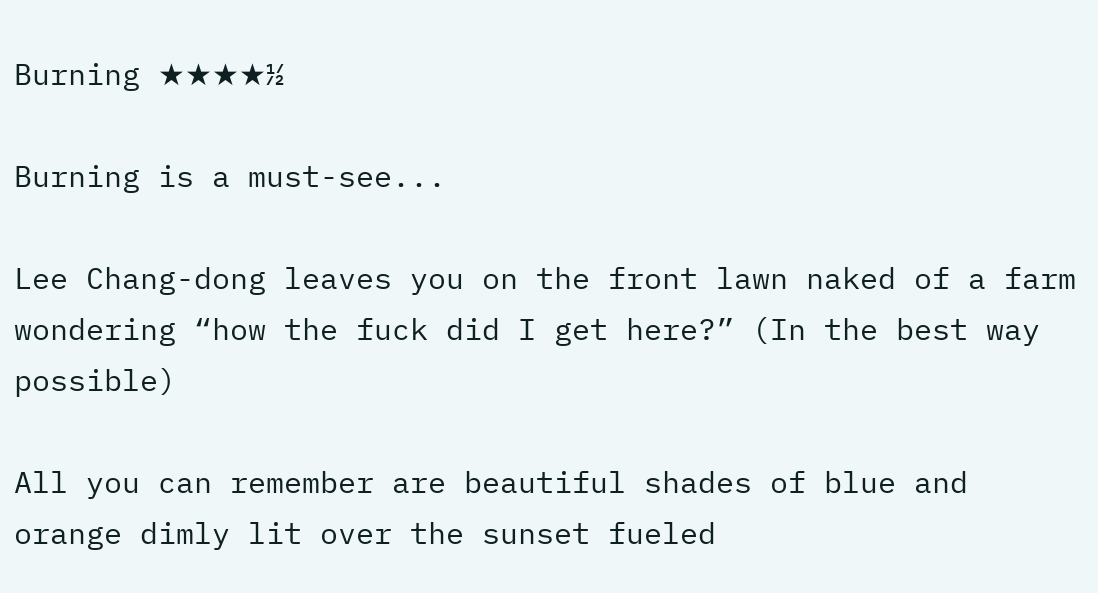Burning ★★★★½

Burning is a must-see...

Lee Chang-dong leaves you on the front lawn naked of a farm wondering “how the fuck did I get here?” (In the best way possible)

All you can remember are beautiful shades of blue and orange dimly lit over the sunset fueled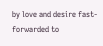by love and desire fast-forwarded to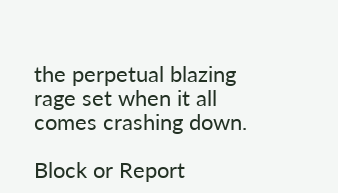the perpetual blazing rage set when it all comes crashing down.

Block or Report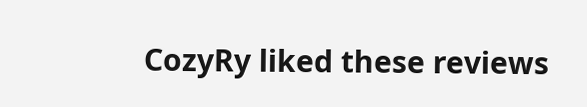CozyRy liked these reviews